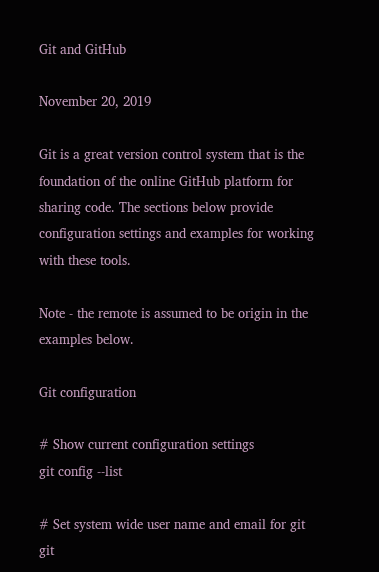Git and GitHub

November 20, 2019

Git is a great version control system that is the foundation of the online GitHub platform for sharing code. The sections below provide configuration settings and examples for working with these tools.

Note - the remote is assumed to be origin in the examples below.

Git configuration

# Show current configuration settings
git config --list

# Set system wide user name and email for git
git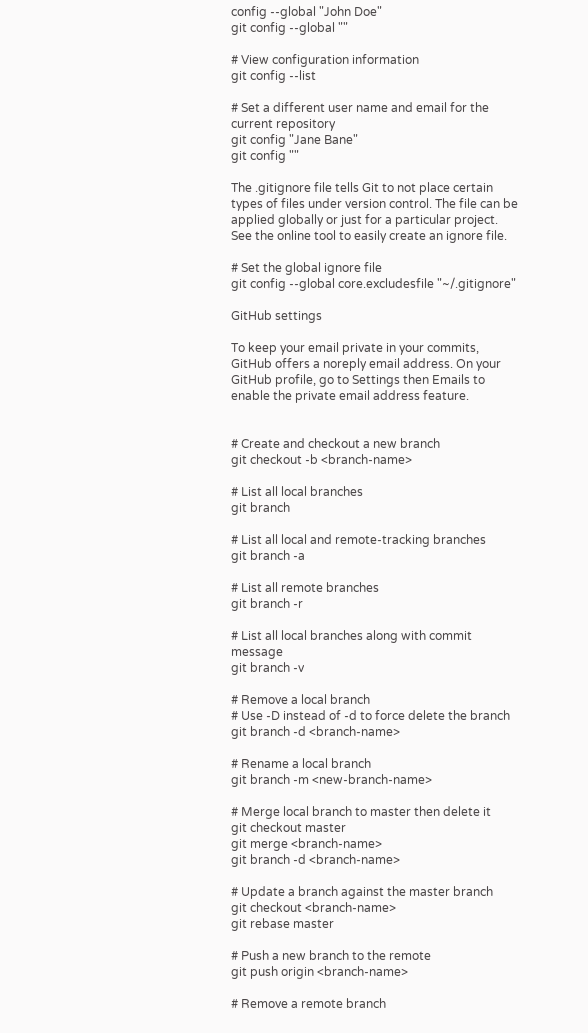config --global "John Doe"
git config --global ""

# View configuration information
git config --list

# Set a different user name and email for the current repository
git config "Jane Bane"
git config ""

The .gitignore file tells Git to not place certain types of files under version control. The file can be applied globally or just for a particular project. See the online tool to easily create an ignore file.

# Set the global ignore file
git config --global core.excludesfile "~/.gitignore"

GitHub settings

To keep your email private in your commits, GitHub offers a noreply email address. On your GitHub profile, go to Settings then Emails to enable the private email address feature.


# Create and checkout a new branch
git checkout -b <branch-name>

# List all local branches
git branch

# List all local and remote-tracking branches
git branch -a

# List all remote branches
git branch -r

# List all local branches along with commit message
git branch -v

# Remove a local branch
# Use -D instead of -d to force delete the branch
git branch -d <branch-name>

# Rename a local branch
git branch -m <new-branch-name>

# Merge local branch to master then delete it
git checkout master
git merge <branch-name>
git branch -d <branch-name>

# Update a branch against the master branch
git checkout <branch-name>
git rebase master

# Push a new branch to the remote
git push origin <branch-name>

# Remove a remote branch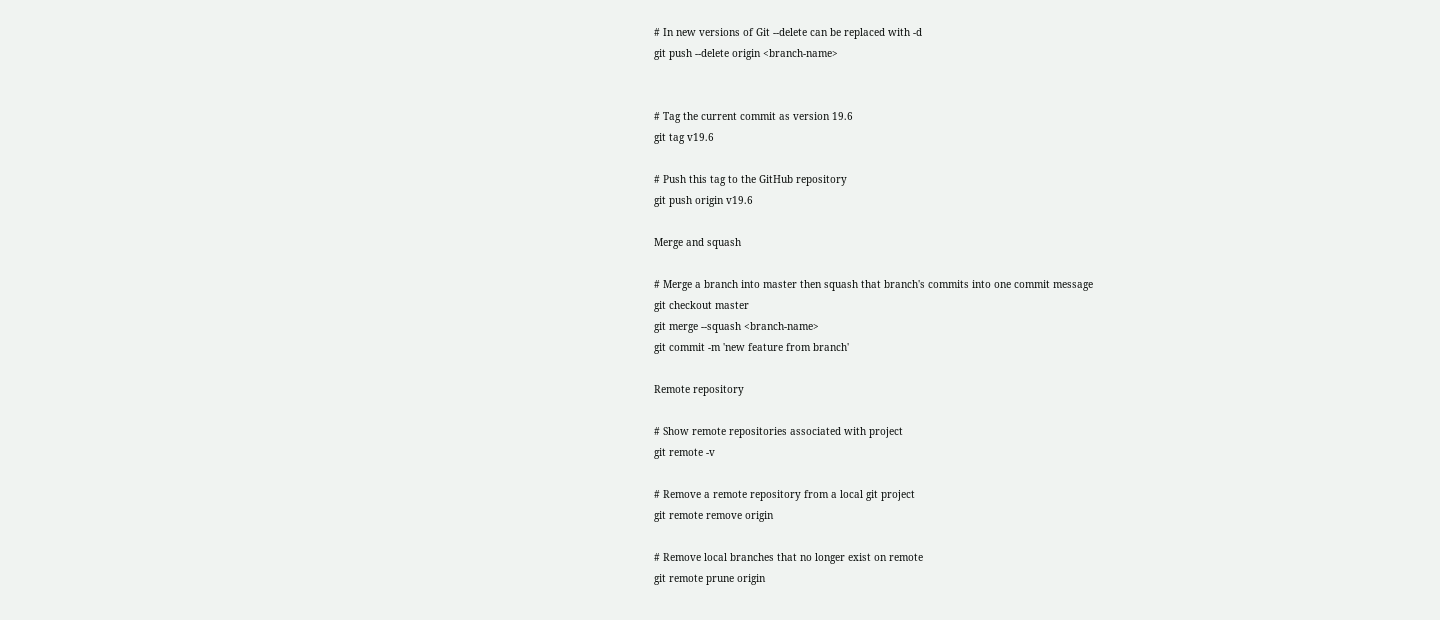# In new versions of Git --delete can be replaced with -d
git push --delete origin <branch-name>


# Tag the current commit as version 19.6
git tag v19.6

# Push this tag to the GitHub repository
git push origin v19.6

Merge and squash

# Merge a branch into master then squash that branch's commits into one commit message
git checkout master
git merge --squash <branch-name>
git commit -m 'new feature from branch'

Remote repository

# Show remote repositories associated with project
git remote -v

# Remove a remote repository from a local git project
git remote remove origin

# Remove local branches that no longer exist on remote
git remote prune origin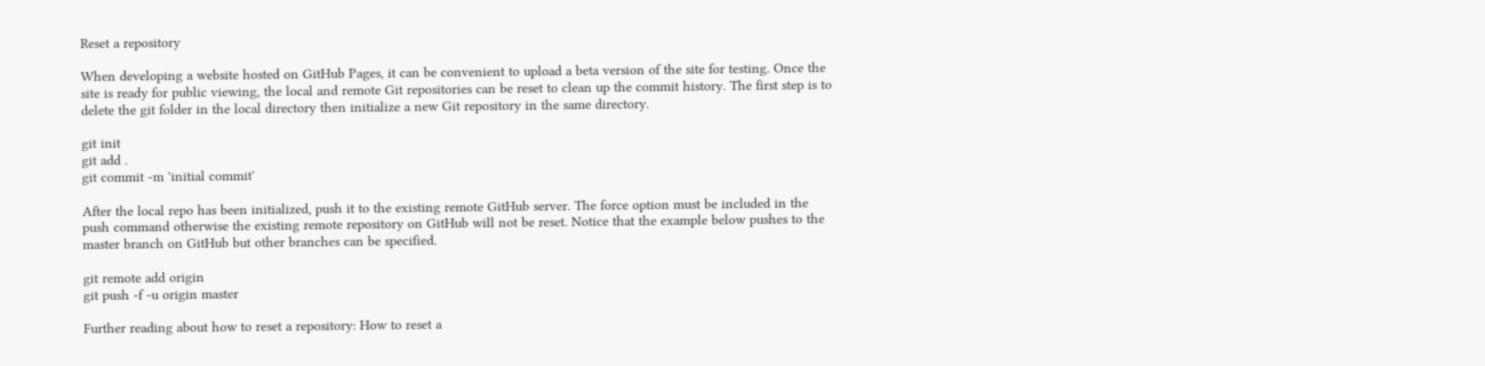Reset a repository

When developing a website hosted on GitHub Pages, it can be convenient to upload a beta version of the site for testing. Once the site is ready for public viewing, the local and remote Git repositories can be reset to clean up the commit history. The first step is to delete the git folder in the local directory then initialize a new Git repository in the same directory.

git init
git add .
git commit -m 'initial commit'

After the local repo has been initialized, push it to the existing remote GitHub server. The force option must be included in the push command otherwise the existing remote repository on GitHub will not be reset. Notice that the example below pushes to the master branch on GitHub but other branches can be specified.

git remote add origin
git push -f -u origin master

Further reading about how to reset a repository: How to reset a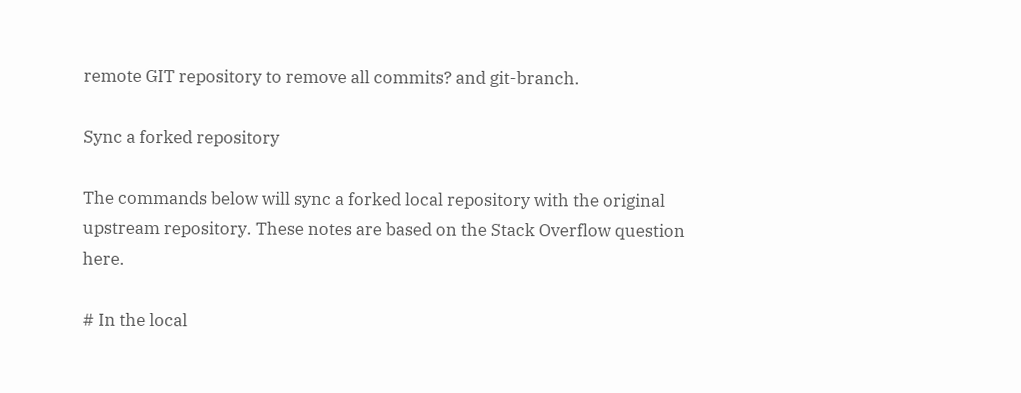remote GIT repository to remove all commits? and git-branch.

Sync a forked repository

The commands below will sync a forked local repository with the original upstream repository. These notes are based on the Stack Overflow question here.

# In the local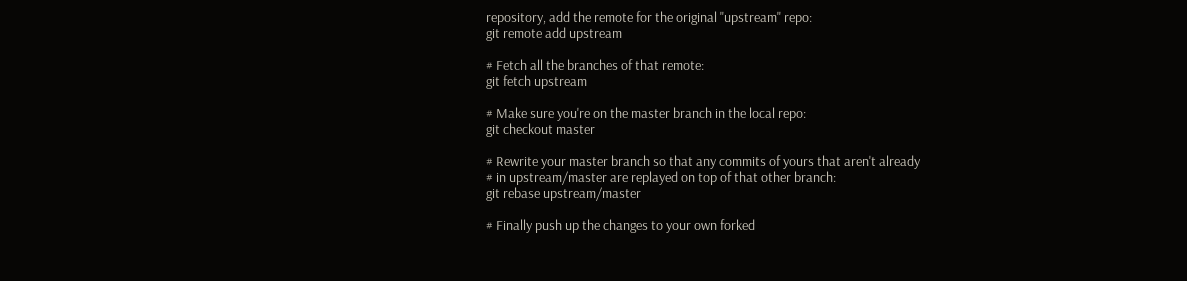repository, add the remote for the original "upstream" repo:
git remote add upstream

# Fetch all the branches of that remote:
git fetch upstream

# Make sure you're on the master branch in the local repo:
git checkout master

# Rewrite your master branch so that any commits of yours that aren't already
# in upstream/master are replayed on top of that other branch:
git rebase upstream/master

# Finally push up the changes to your own forked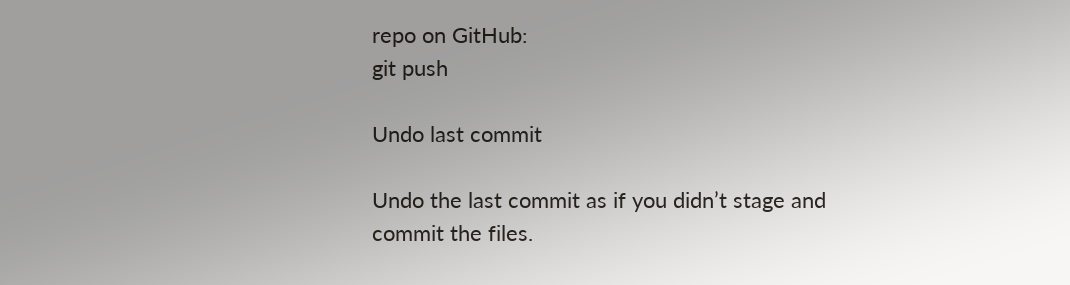repo on GitHub:
git push

Undo last commit

Undo the last commit as if you didn’t stage and commit the files.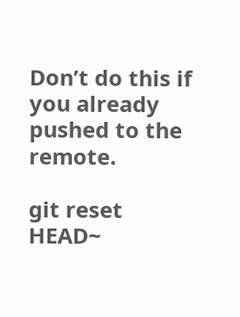Don’t do this if you already pushed to the remote.

git reset HEAD~